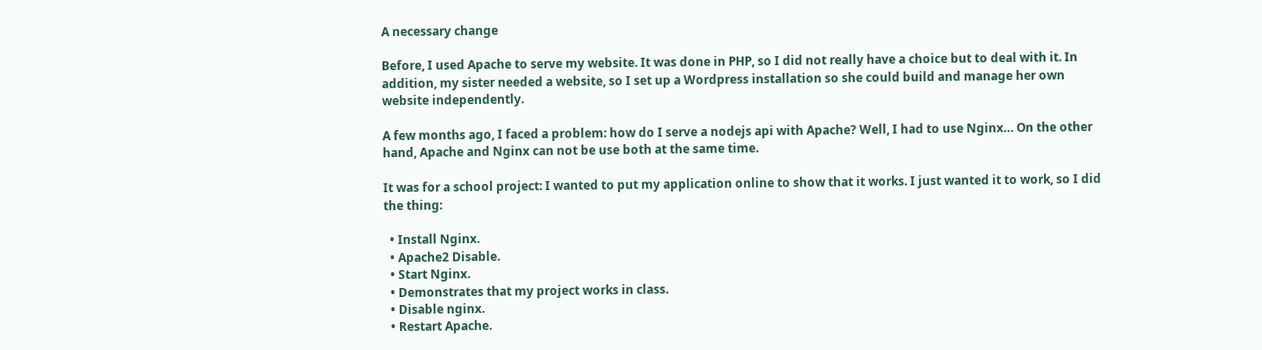A necessary change

Before, I used Apache to serve my website. It was done in PHP, so I did not really have a choice but to deal with it. In addition, my sister needed a website, so I set up a Wordpress installation so she could build and manage her own website independently.

A few months ago, I faced a problem: how do I serve a nodejs api with Apache? Well, I had to use Nginx… On the other hand, Apache and Nginx can not be use both at the same time.

It was for a school project: I wanted to put my application online to show that it works. I just wanted it to work, so I did the thing:

  • Install Nginx.
  • Apache2 Disable.
  • Start Nginx.
  • Demonstrates that my project works in class.
  • Disable nginx.
  • Restart Apache.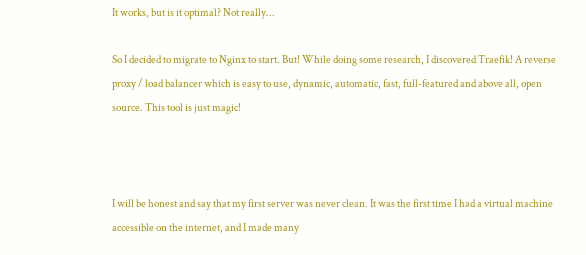It works, but is it optimal? Not really…

So I decided to migrate to Nginx to start. But! While doing some research, I discovered Traefik! A reverse proxy / load balancer which is easy to use, dynamic, automatic, fast, full-featured and above all, open source. This tool is just magic!



I will be honest and say that my first server was never clean. It was the first time I had a virtual machine accessible on the internet, and I made many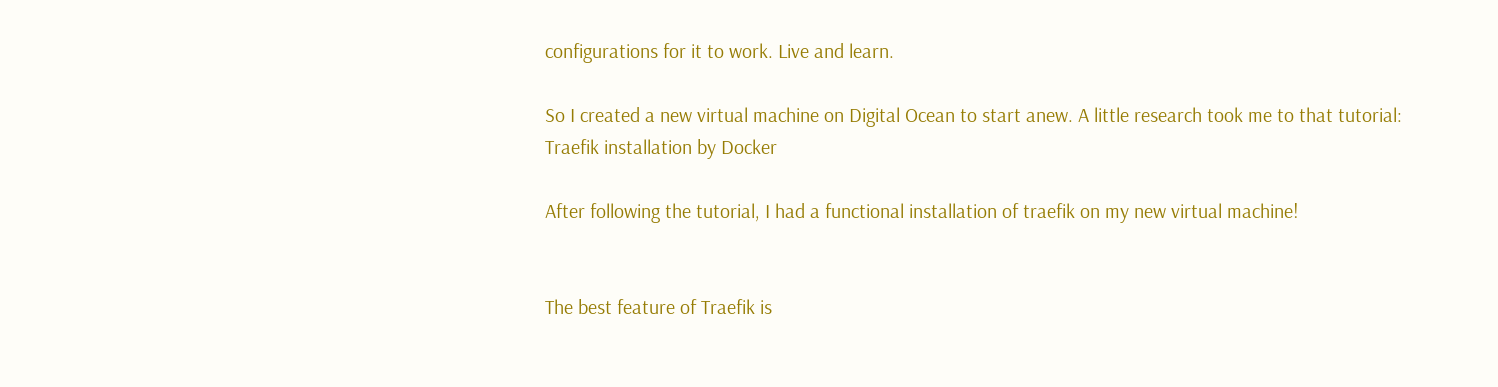configurations for it to work. Live and learn.

So I created a new virtual machine on Digital Ocean to start anew. A little research took me to that tutorial: Traefik installation by Docker

After following the tutorial, I had a functional installation of traefik on my new virtual machine!


The best feature of Traefik is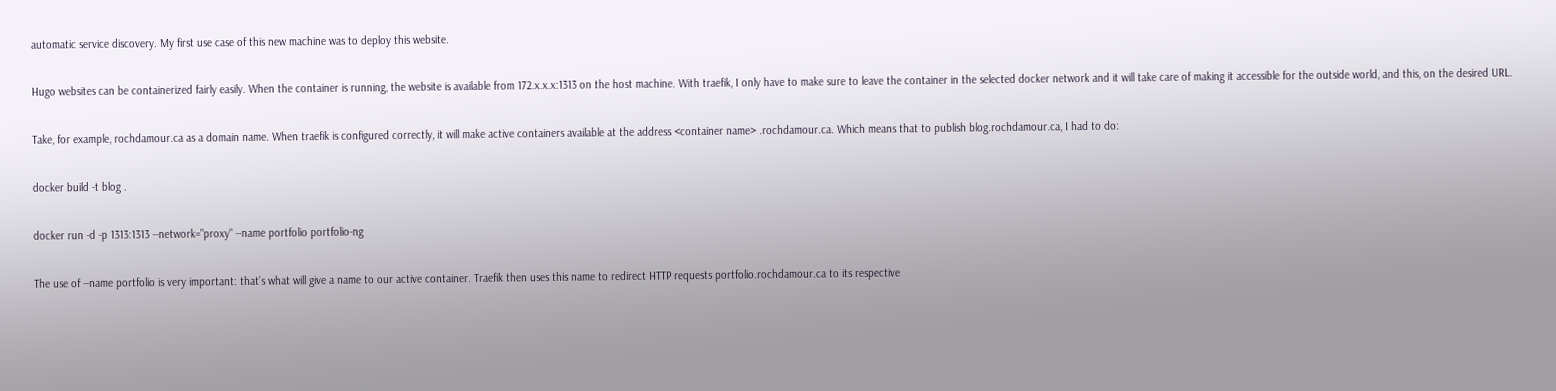automatic service discovery. My first use case of this new machine was to deploy this website.

Hugo websites can be containerized fairly easily. When the container is running, the website is available from 172.x.x.x:1313 on the host machine. With traefik, I only have to make sure to leave the container in the selected docker network and it will take care of making it accessible for the outside world, and this, on the desired URL.

Take, for example, rochdamour.ca as a domain name. When traefik is configured correctly, it will make active containers available at the address <container name> .rochdamour.ca. Which means that to publish blog.rochdamour.ca, I had to do:

docker build -t blog .

docker run -d -p 1313:1313 --network="proxy" --name portfolio portfolio-ng

The use of --name portfolio is very important: that’s what will give a name to our active container. Traefik then uses this name to redirect HTTP requests portfolio.rochdamour.ca to its respective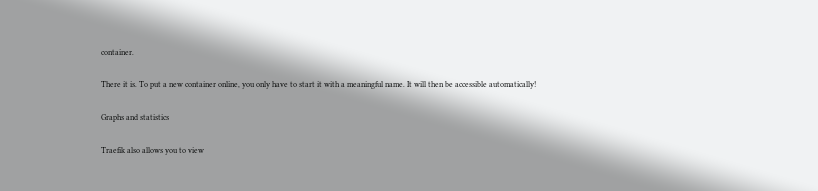container.

There it is. To put a new container online, you only have to start it with a meaningful name. It will then be accessible automatically!

Graphs and statistics

Traefik also allows you to view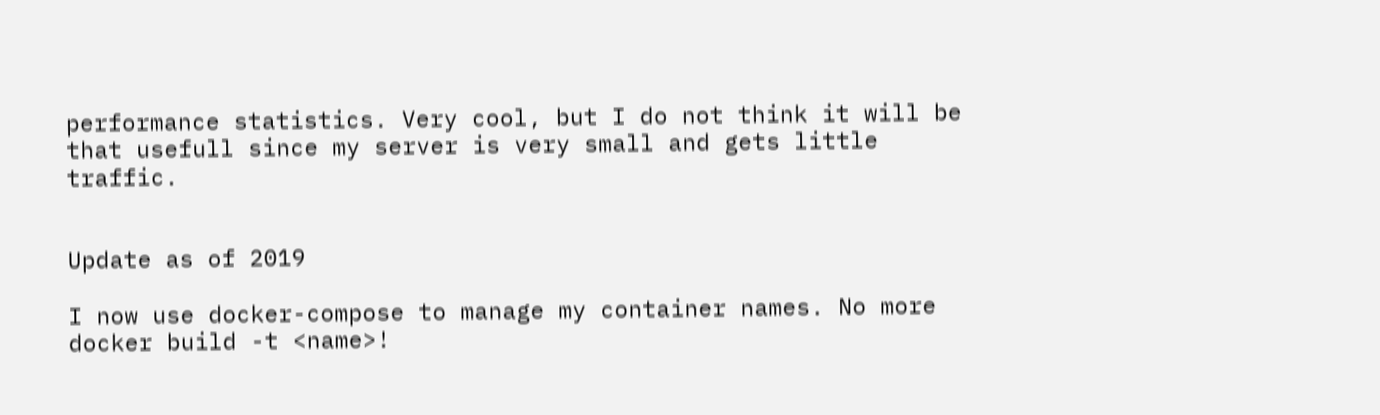performance statistics. Very cool, but I do not think it will be that usefull since my server is very small and gets little traffic.


Update as of 2019

I now use docker-compose to manage my container names. No more docker build -t <name>!